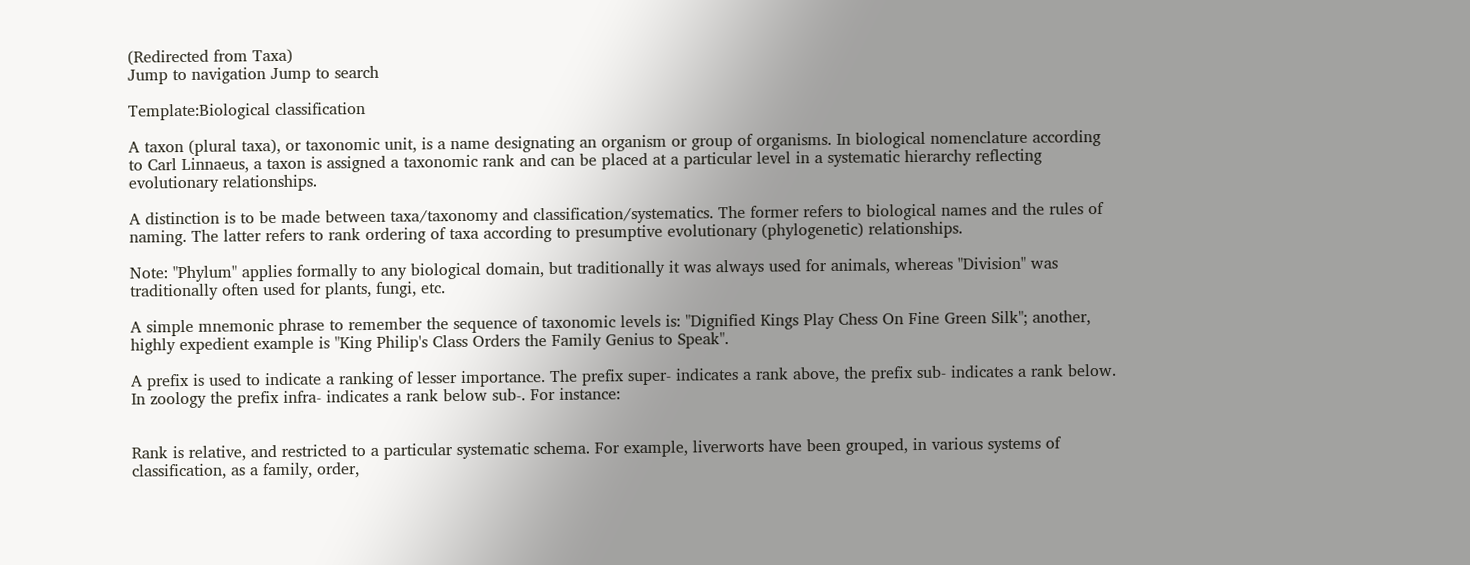(Redirected from Taxa)
Jump to navigation Jump to search

Template:Biological classification

A taxon (plural taxa), or taxonomic unit, is a name designating an organism or group of organisms. In biological nomenclature according to Carl Linnaeus, a taxon is assigned a taxonomic rank and can be placed at a particular level in a systematic hierarchy reflecting evolutionary relationships.

A distinction is to be made between taxa/taxonomy and classification/systematics. The former refers to biological names and the rules of naming. The latter refers to rank ordering of taxa according to presumptive evolutionary (phylogenetic) relationships.

Note: "Phylum" applies formally to any biological domain, but traditionally it was always used for animals, whereas "Division" was traditionally often used for plants, fungi, etc.

A simple mnemonic phrase to remember the sequence of taxonomic levels is: "Dignified Kings Play Chess On Fine Green Silk"; another, highly expedient example is "King Philip's Class Orders the Family Genius to Speak".

A prefix is used to indicate a ranking of lesser importance. The prefix super- indicates a rank above, the prefix sub- indicates a rank below. In zoology the prefix infra- indicates a rank below sub-. For instance:


Rank is relative, and restricted to a particular systematic schema. For example, liverworts have been grouped, in various systems of classification, as a family, order,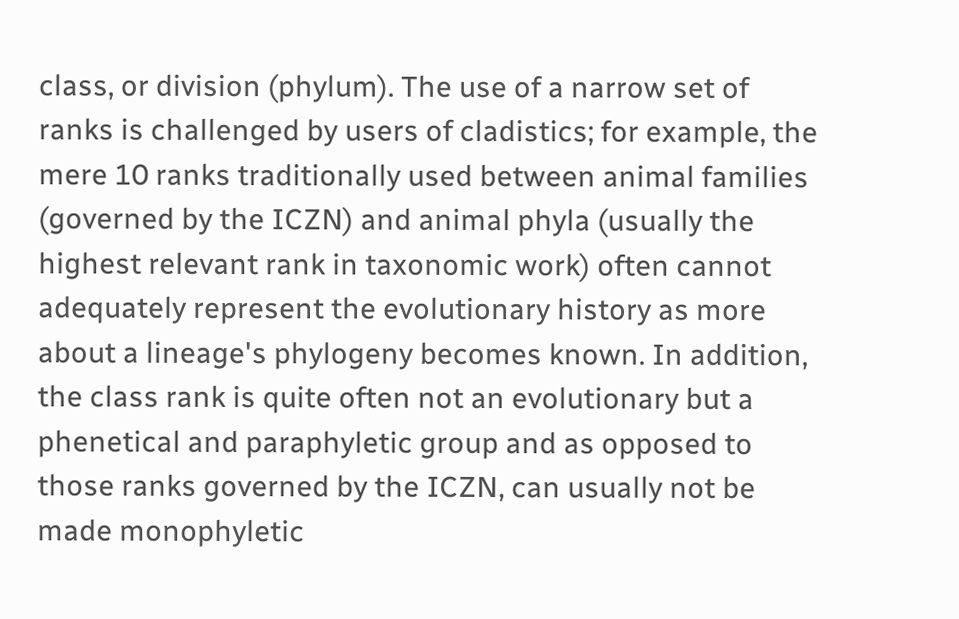class, or division (phylum). The use of a narrow set of ranks is challenged by users of cladistics; for example, the mere 10 ranks traditionally used between animal families (governed by the ICZN) and animal phyla (usually the highest relevant rank in taxonomic work) often cannot adequately represent the evolutionary history as more about a lineage's phylogeny becomes known. In addition, the class rank is quite often not an evolutionary but a phenetical and paraphyletic group and as opposed to those ranks governed by the ICZN, can usually not be made monophyletic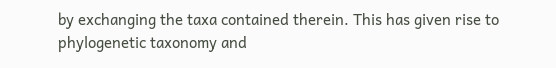by exchanging the taxa contained therein. This has given rise to phylogenetic taxonomy and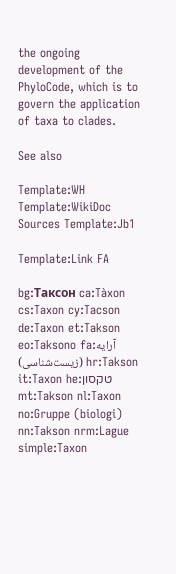the ongoing development of the PhyloCode, which is to govern the application of taxa to clades.

See also

Template:WH Template:WikiDoc Sources Template:Jb1

Template:Link FA

bg:Таксон ca:Tàxon cs:Taxon cy:Tacson de:Taxon et:Takson eo:Taksono fa:آرایه (زیست‌شناسی) hr:Takson it:Taxon he:טקסון mt:Takson nl:Taxon no:Gruppe (biologi) nn:Takson nrm:Lague simple:Taxon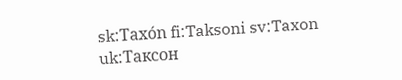sk:Taxón fi:Taksoni sv:Taxon uk:Таксон